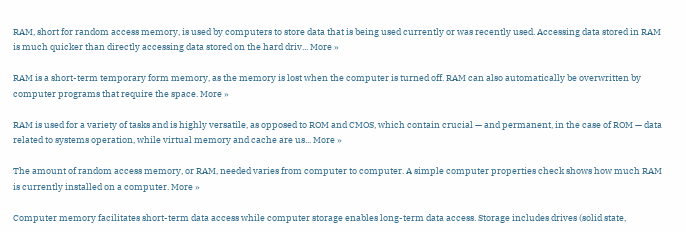RAM, short for random access memory, is used by computers to store data that is being used currently or was recently used. Accessing data stored in RAM is much quicker than directly accessing data stored on the hard driv... More »

RAM is a short-term temporary form memory, as the memory is lost when the computer is turned off. RAM can also automatically be overwritten by computer programs that require the space. More »

RAM is used for a variety of tasks and is highly versatile, as opposed to ROM and CMOS, which contain crucial — and permanent, in the case of ROM — data related to systems operation, while virtual memory and cache are us... More »

The amount of random access memory, or RAM, needed varies from computer to computer. A simple computer properties check shows how much RAM is currently installed on a computer. More »

Computer memory facilitates short-term data access while computer storage enables long-term data access. Storage includes drives (solid state,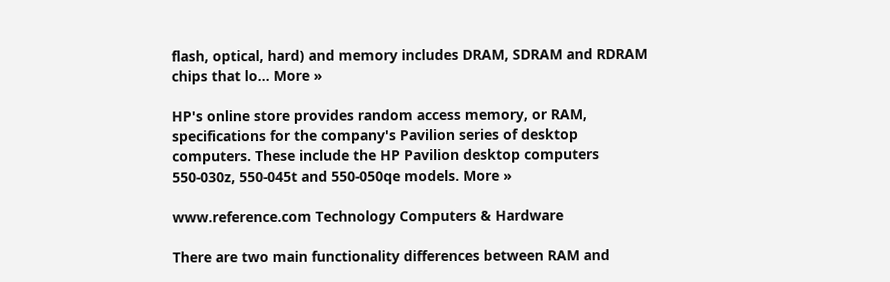flash, optical, hard) and memory includes DRAM, SDRAM and RDRAM chips that lo... More »

HP's online store provides random access memory, or RAM, specifications for the company's Pavilion series of desktop computers. These include the HP Pavilion desktop computers 550-030z, 550-045t and 550-050qe models. More »

www.reference.com Technology Computers & Hardware

There are two main functionality differences between RAM and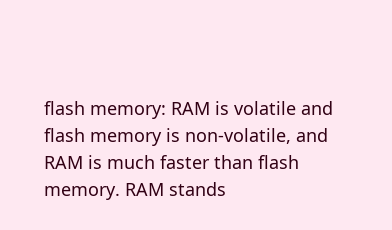flash memory: RAM is volatile and flash memory is non-volatile, and RAM is much faster than flash memory. RAM stands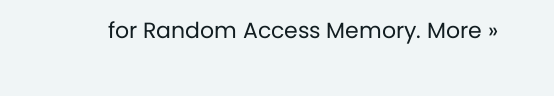for Random Access Memory. More »